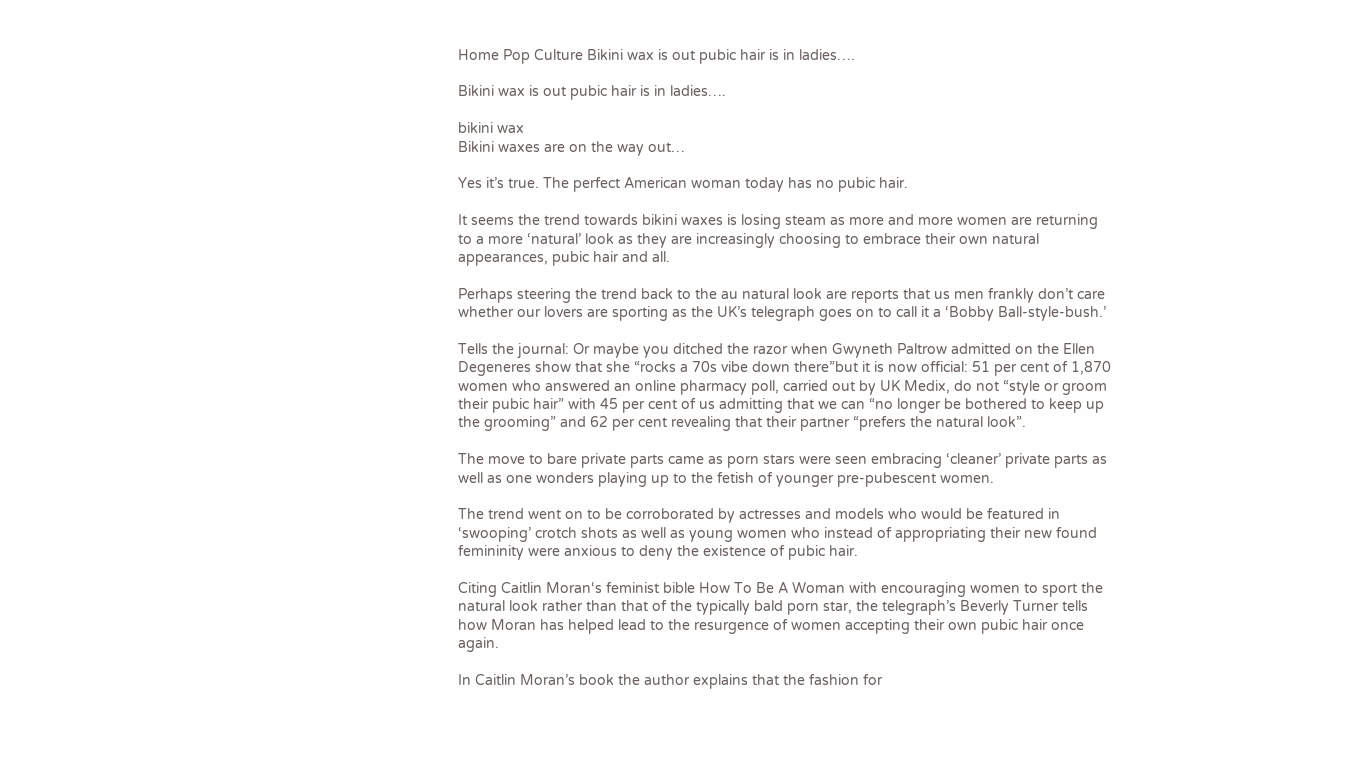Home Pop Culture Bikini wax is out pubic hair is in ladies….

Bikini wax is out pubic hair is in ladies….

bikini wax
Bikini waxes are on the way out…

Yes it’s true. The perfect American woman today has no pubic hair.

It seems the trend towards bikini waxes is losing steam as more and more women are returning to a more ‘natural’ look as they are increasingly choosing to embrace their own natural appearances, pubic hair and all.

Perhaps steering the trend back to the au natural look are reports that us men frankly don’t care whether our lovers are sporting as the UK’s telegraph goes on to call it a ‘Bobby Ball-style-bush.’

Tells the journal: Or maybe you ditched the razor when Gwyneth Paltrow admitted on the Ellen Degeneres show that she “rocks a 70s vibe down there”but it is now official: 51 per cent of 1,870 women who answered an online pharmacy poll, carried out by UK Medix, do not “style or groom their pubic hair” with 45 per cent of us admitting that we can “no longer be bothered to keep up the grooming” and 62 per cent revealing that their partner “prefers the natural look”.

The move to bare private parts came as porn stars were seen embracing ‘cleaner’ private parts as well as one wonders playing up to the fetish of younger pre-pubescent women.

The trend went on to be corroborated by actresses and models who would be featured in ‘swooping’ crotch shots as well as young women who instead of appropriating their new found femininity were anxious to deny the existence of pubic hair.

Citing Caitlin Moran‘s feminist bible How To Be A Woman with encouraging women to sport the natural look rather than that of the typically bald porn star, the telegraph’s Beverly Turner tells how Moran has helped lead to the resurgence of women accepting their own pubic hair once again.

In Caitlin Moran’s book the author explains that the fashion for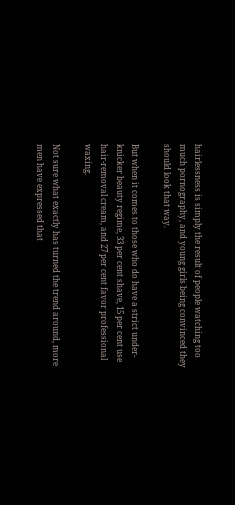hairlessness is simply the result of people watching too much pornography, and young girls being convinced they should look that way.

But when it comes to those who do have a strict under-knicker beauty regime, 33 per cent shave, 15 per cent use hair-removal cream, and 27 per cent favor professional waxing.

Not sure what exactly has turned the trend around, more men have expressed that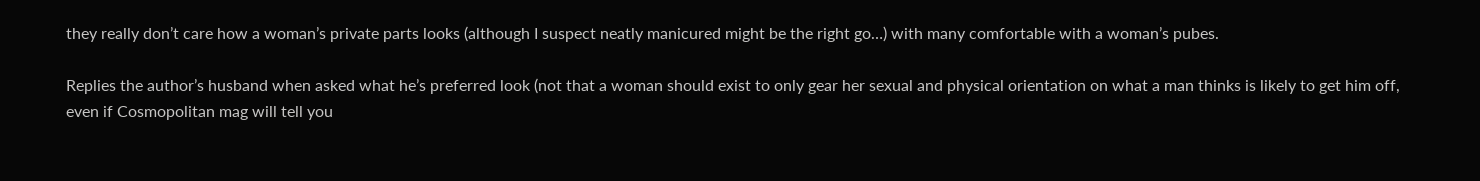they really don’t care how a woman’s private parts looks (although I suspect neatly manicured might be the right go…) with many comfortable with a woman’s pubes.

Replies the author’s husband when asked what he’s preferred look (not that a woman should exist to only gear her sexual and physical orientation on what a man thinks is likely to get him off, even if Cosmopolitan mag will tell you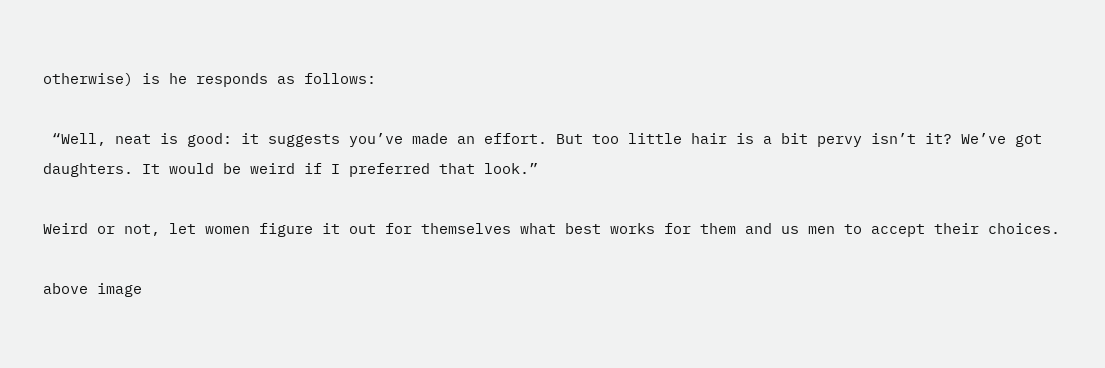otherwise) is he responds as follows:

 “Well, neat is good: it suggests you’ve made an effort. But too little hair is a bit pervy isn’t it? We’ve got daughters. It would be weird if I preferred that look.”

Weird or not, let women figure it out for themselves what best works for them and us men to accept their choices.

above image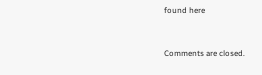found here


Comments are closed.